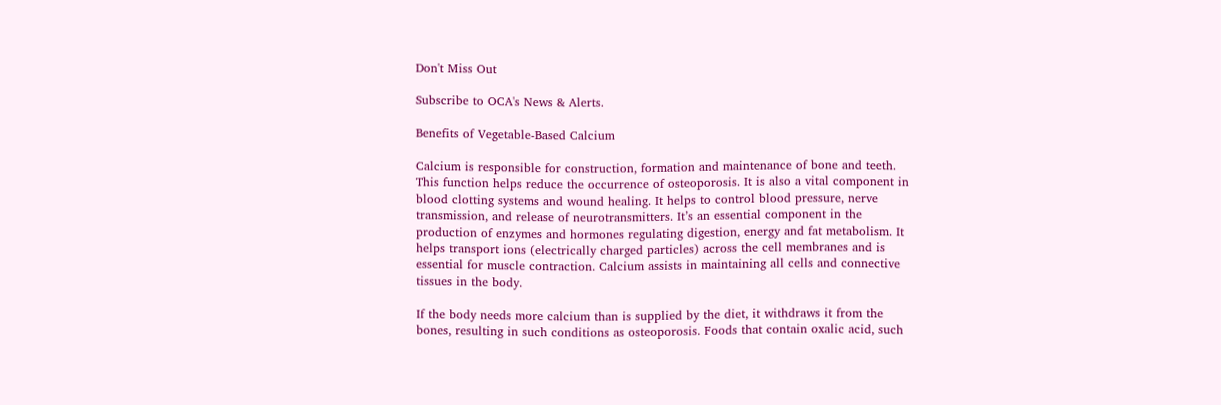Don't Miss Out

Subscribe to OCA's News & Alerts.

Benefits of Vegetable-Based Calcium

Calcium is responsible for construction, formation and maintenance of bone and teeth.
This function helps reduce the occurrence of osteoporosis. It is also a vital component in
blood clotting systems and wound healing. It helps to control blood pressure, nerve
transmission, and release of neurotransmitters. It’s an essential component in the
production of enzymes and hormones regulating digestion, energy and fat metabolism. It
helps transport ions (electrically charged particles) across the cell membranes and is
essential for muscle contraction. Calcium assists in maintaining all cells and connective
tissues in the body.

If the body needs more calcium than is supplied by the diet, it withdraws it from the
bones, resulting in such conditions as osteoporosis. Foods that contain oxalic acid, such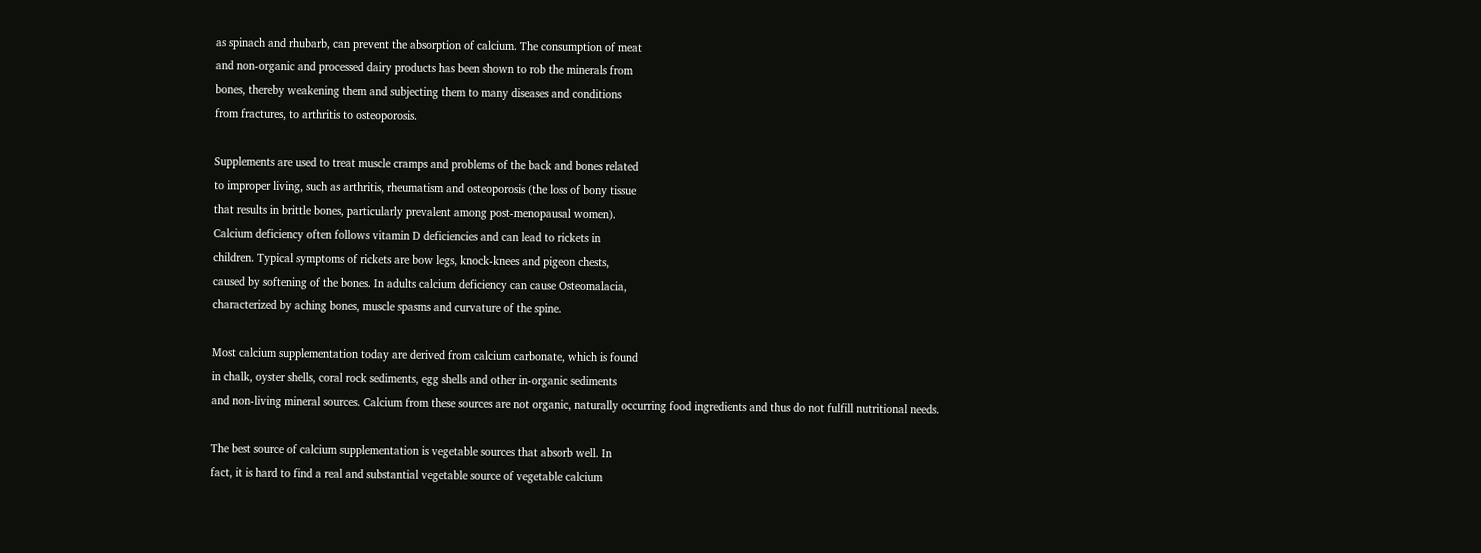as spinach and rhubarb, can prevent the absorption of calcium. The consumption of meat
and non-organic and processed dairy products has been shown to rob the minerals from
bones, thereby weakening them and subjecting them to many diseases and conditions
from fractures, to arthritis to osteoporosis.

Supplements are used to treat muscle cramps and problems of the back and bones related
to improper living, such as arthritis, rheumatism and osteoporosis (the loss of bony tissue
that results in brittle bones, particularly prevalent among post-menopausal women).
Calcium deficiency often follows vitamin D deficiencies and can lead to rickets in
children. Typical symptoms of rickets are bow legs, knock-knees and pigeon chests,
caused by softening of the bones. In adults calcium deficiency can cause Osteomalacia,
characterized by aching bones, muscle spasms and curvature of the spine.

Most calcium supplementation today are derived from calcium carbonate, which is found
in chalk, oyster shells, coral rock sediments, egg shells and other in-organic sediments
and non-living mineral sources. Calcium from these sources are not organic, naturally occurring food ingredients and thus do not fulfill nutritional needs.

The best source of calcium supplementation is vegetable sources that absorb well. In
fact, it is hard to find a real and substantial vegetable source of vegetable calcium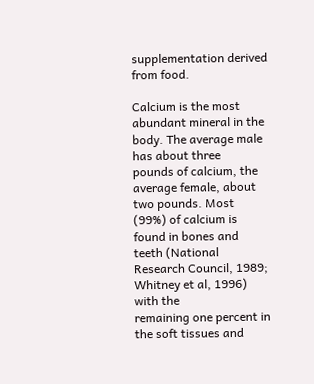supplementation derived from food.

Calcium is the most abundant mineral in the body. The average male has about three
pounds of calcium, the average female, about two pounds. Most (99%) of calcium is
found in bones and teeth (National Research Council, 1989; Whitney et al, 1996) with the
remaining one percent in the soft tissues and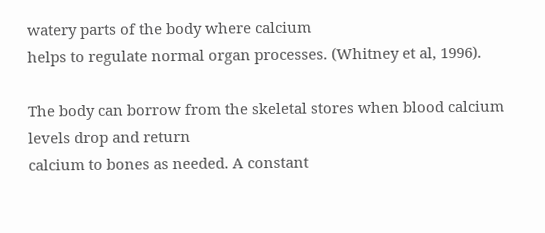watery parts of the body where calcium
helps to regulate normal organ processes. (Whitney et al, 1996).

The body can borrow from the skeletal stores when blood calcium levels drop and return
calcium to bones as needed. A constant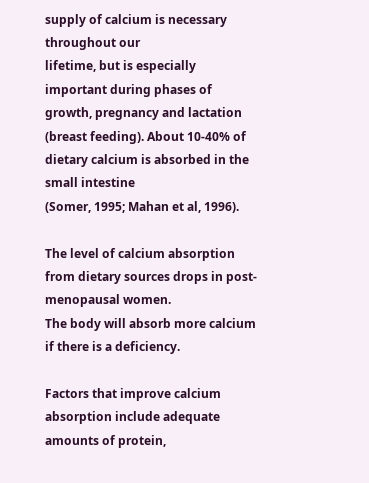supply of calcium is necessary throughout our
lifetime, but is especially important during phases of growth, pregnancy and lactation
(breast feeding). About 10-40% of dietary calcium is absorbed in the small intestine
(Somer, 1995; Mahan et al, 1996).

The level of calcium absorption from dietary sources drops in post-menopausal women.
The body will absorb more calcium if there is a deficiency.

Factors that improve calcium absorption include adequate amounts of protein,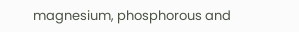magnesium, phosphorous and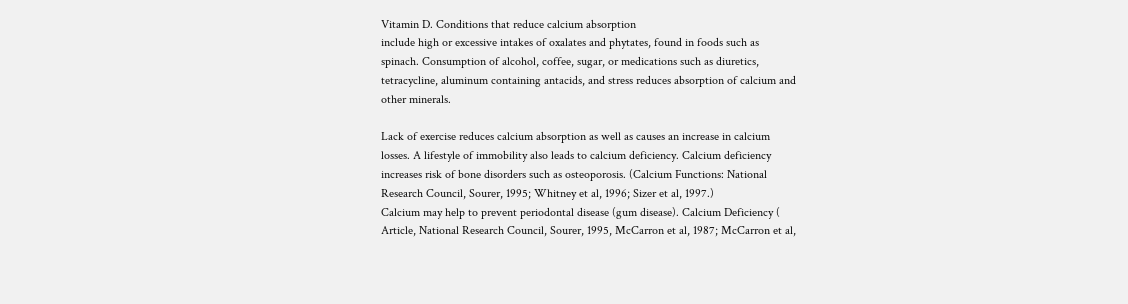Vitamin D. Conditions that reduce calcium absorption
include high or excessive intakes of oxalates and phytates, found in foods such as
spinach. Consumption of alcohol, coffee, sugar, or medications such as diuretics,
tetracycline, aluminum containing antacids, and stress reduces absorption of calcium and
other minerals.

Lack of exercise reduces calcium absorption as well as causes an increase in calcium
losses. A lifestyle of immobility also leads to calcium deficiency. Calcium deficiency
increases risk of bone disorders such as osteoporosis. (Calcium Functions: National
Research Council, Sourer, 1995; Whitney et al, 1996; Sizer et al, 1997.)
Calcium may help to prevent periodontal disease (gum disease). Calcium Deficiency (
Article, National Research Council, Sourer, 1995, McCarron et al, 1987; McCarron et al,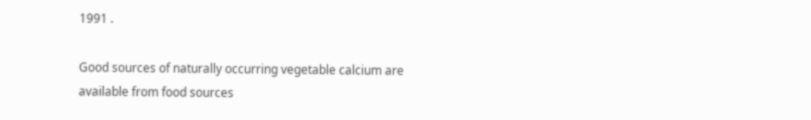1991 .

Good sources of naturally occurring vegetable calcium are available from food sources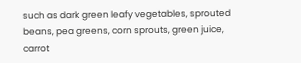such as dark green leafy vegetables, sprouted beans, pea greens, corn sprouts, green juice,
carrot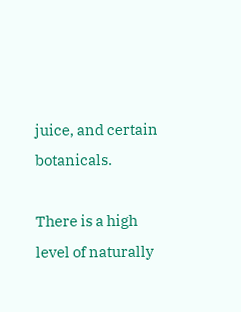juice, and certain botanicals.

There is a high level of naturally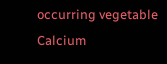occurring vegetable Calcium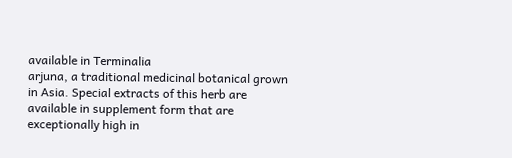available in Terminalia
arjuna, a traditional medicinal botanical grown in Asia. Special extracts of this herb are
available in supplement form that are exceptionally high in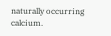naturally occurring calcium.